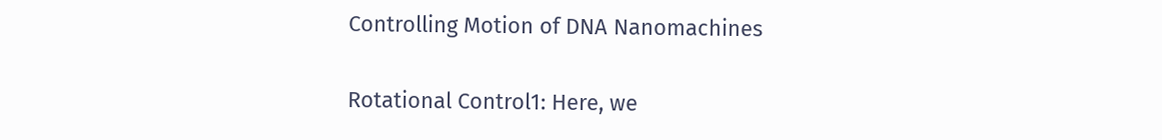Controlling Motion of DNA Nanomachines

Rotational Control1: Here, we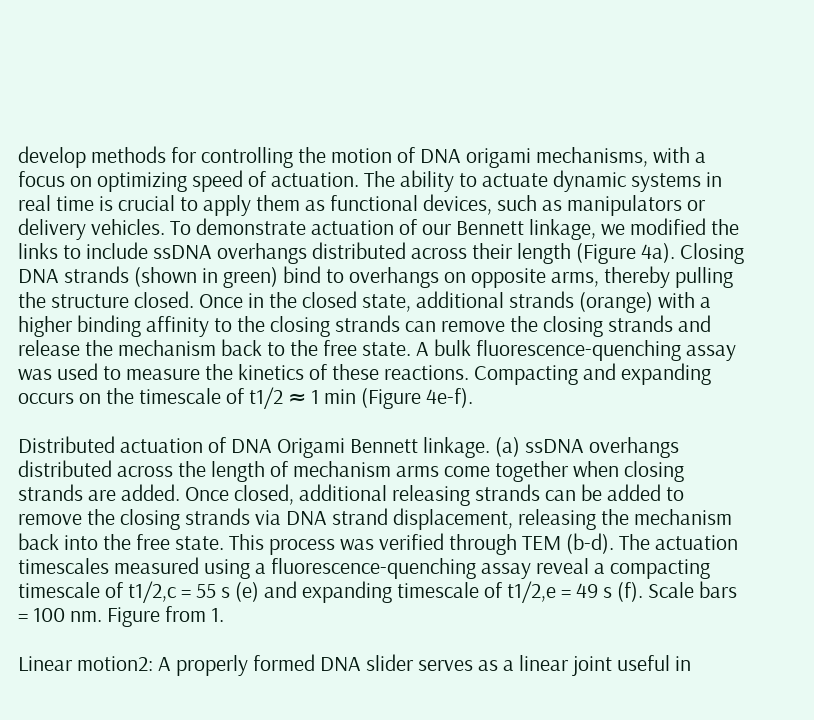develop methods for controlling the motion of DNA origami mechanisms, with a focus on optimizing speed of actuation. The ability to actuate dynamic systems in real time is crucial to apply them as functional devices, such as manipulators or delivery vehicles. To demonstrate actuation of our Bennett linkage, we modified the links to include ssDNA overhangs distributed across their length (Figure 4a). Closing DNA strands (shown in green) bind to overhangs on opposite arms, thereby pulling the structure closed. Once in the closed state, additional strands (orange) with a higher binding affinity to the closing strands can remove the closing strands and release the mechanism back to the free state. A bulk fluorescence-quenching assay was used to measure the kinetics of these reactions. Compacting and expanding occurs on the timescale of t1/2 ≈ 1 min (Figure 4e-f).

Distributed actuation of DNA Origami Bennett linkage. (a) ssDNA overhangs distributed across the length of mechanism arms come together when closing strands are added. Once closed, additional releasing strands can be added to remove the closing strands via DNA strand displacement, releasing the mechanism back into the free state. This process was verified through TEM (b-d). The actuation timescales measured using a fluorescence-quenching assay reveal a compacting timescale of t1/2,c = 55 s (e) and expanding timescale of t1/2,e = 49 s (f). Scale bars = 100 nm. Figure from 1.

Linear motion2: A properly formed DNA slider serves as a linear joint useful in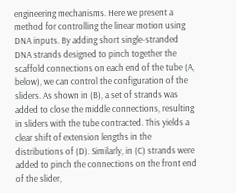engineering mechanisms. Here we present a method for controlling the linear motion using DNA inputs. By adding short single-stranded DNA strands designed to pinch together the scaffold connections on each end of the tube (A, below), we can control the configuration of the sliders. As shown in (B), a set of strands was added to close the middle connections, resulting in sliders with the tube contracted. This yields a clear shift of extension lengths in the distributions of (D). Similarly, in (C) strands were added to pinch the connections on the front end of the slider,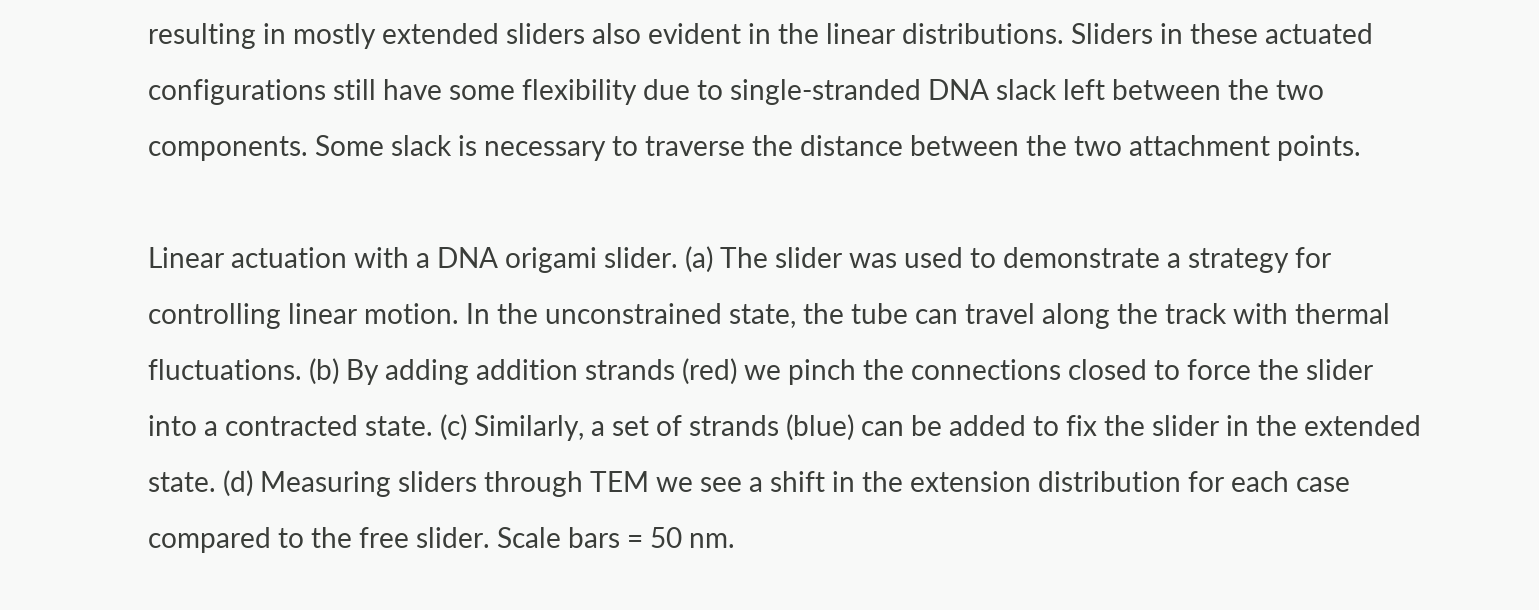resulting in mostly extended sliders also evident in the linear distributions. Sliders in these actuated configurations still have some flexibility due to single-stranded DNA slack left between the two components. Some slack is necessary to traverse the distance between the two attachment points.

Linear actuation with a DNA origami slider. (a) The slider was used to demonstrate a strategy for controlling linear motion. In the unconstrained state, the tube can travel along the track with thermal fluctuations. (b) By adding addition strands (red) we pinch the connections closed to force the slider into a contracted state. (c) Similarly, a set of strands (blue) can be added to fix the slider in the extended state. (d) Measuring sliders through TEM we see a shift in the extension distribution for each case compared to the free slider. Scale bars = 50 nm.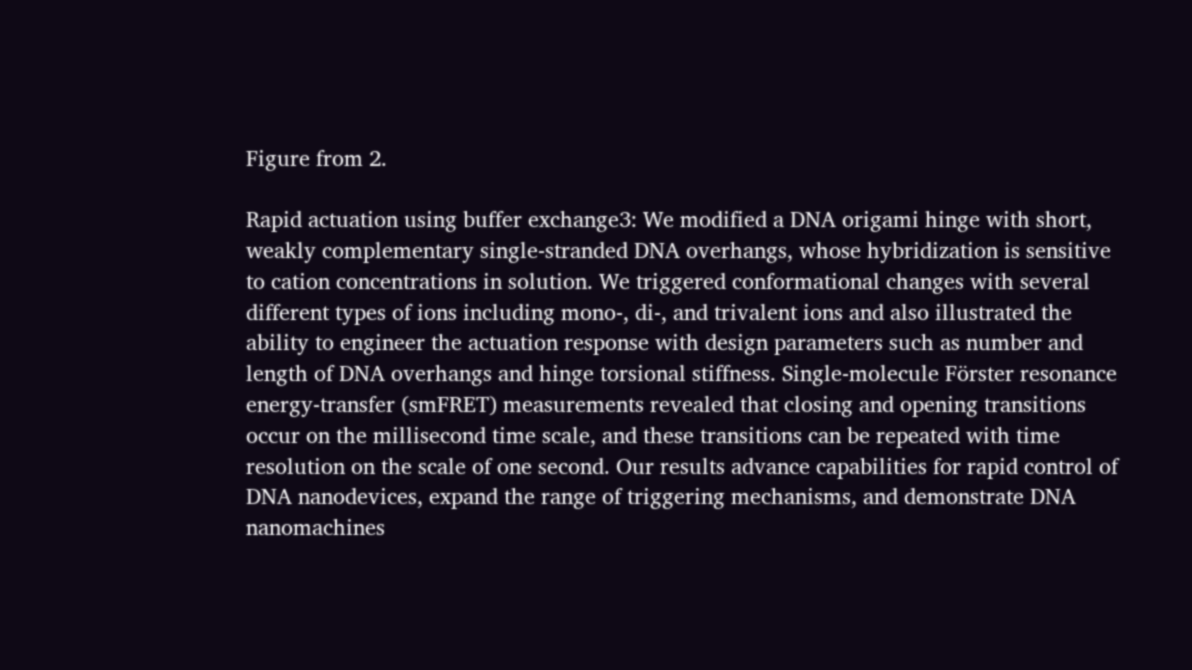Figure from 2.

Rapid actuation using buffer exchange3: We modified a DNA origami hinge with short, weakly complementary single-stranded DNA overhangs, whose hybridization is sensitive to cation concentrations in solution. We triggered conformational changes with several different types of ions including mono-, di-, and trivalent ions and also illustrated the ability to engineer the actuation response with design parameters such as number and length of DNA overhangs and hinge torsional stiffness. Single-molecule Förster resonance energy-transfer (smFRET) measurements revealed that closing and opening transitions occur on the millisecond time scale, and these transitions can be repeated with time resolution on the scale of one second. Our results advance capabilities for rapid control of DNA nanodevices, expand the range of triggering mechanisms, and demonstrate DNA nanomachines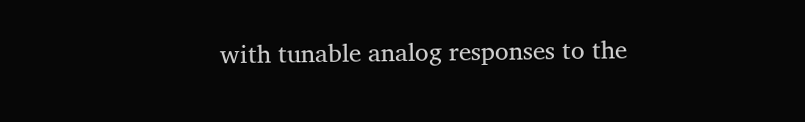with tunable analog responses to the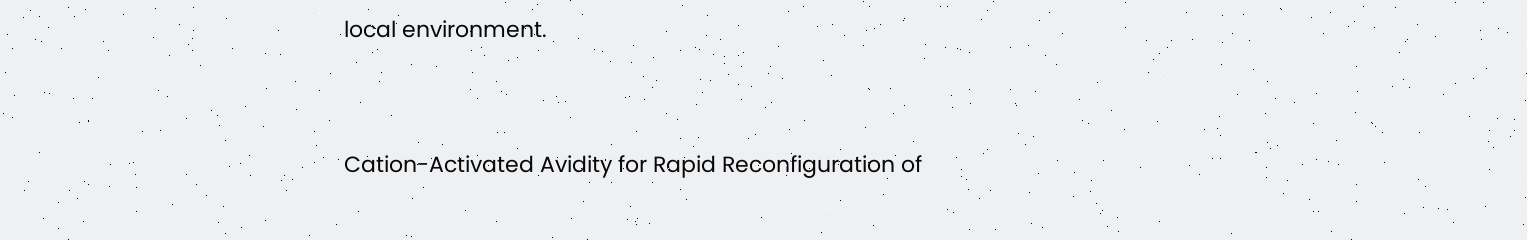local environment.


Cation-Activated Avidity for Rapid Reconfiguration of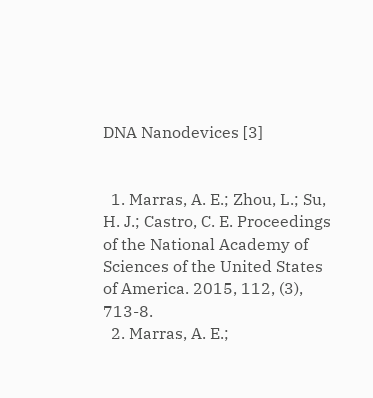DNA Nanodevices [3]


  1. Marras, A. E.; Zhou, L.; Su, H. J.; Castro, C. E. Proceedings of the National Academy of Sciences of the United States of America. 2015, 112, (3), 713-8.
  2. Marras, A. E.;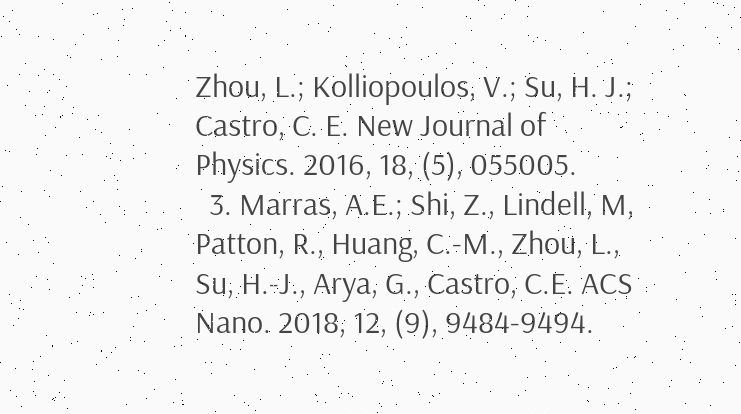Zhou, L.; Kolliopoulos, V.; Su, H. J.; Castro, C. E. New Journal of Physics. 2016, 18, (5), 055005.
  3. Marras, A.E.; Shi, Z., Lindell, M, Patton, R., Huang, C.-M., Zhou, L., Su, H.-J., Arya, G., Castro, C.E. ACS Nano. 2018, 12, (9), 9484-9494.